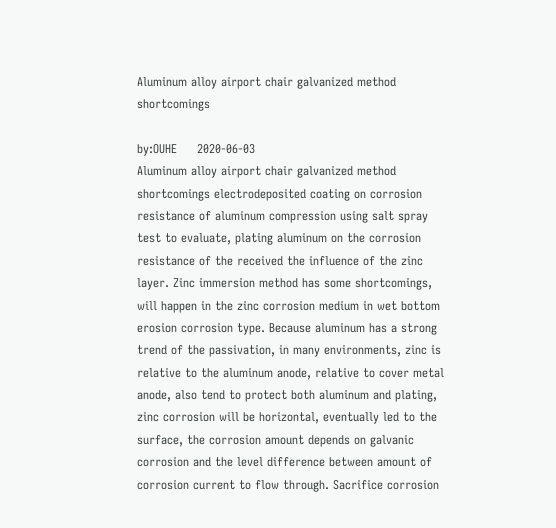Aluminum alloy airport chair galvanized method shortcomings

by:OUHE     2020-06-03
Aluminum alloy airport chair galvanized method shortcomings electrodeposited coating on corrosion resistance of aluminum compression using salt spray test to evaluate, plating aluminum on the corrosion resistance of the received the influence of the zinc layer. Zinc immersion method has some shortcomings, will happen in the zinc corrosion medium in wet bottom erosion corrosion type. Because aluminum has a strong trend of the passivation, in many environments, zinc is relative to the aluminum anode, relative to cover metal anode, also tend to protect both aluminum and plating, zinc corrosion will be horizontal, eventually led to the surface, the corrosion amount depends on galvanic corrosion and the level difference between amount of corrosion current to flow through. Sacrifice corrosion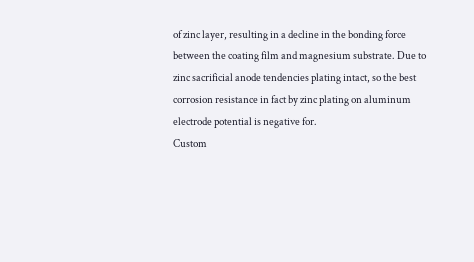of zinc layer, resulting in a decline in the bonding force between the coating film and magnesium substrate. Due to zinc sacrificial anode tendencies plating intact, so the best corrosion resistance in fact by zinc plating on aluminum electrode potential is negative for.
Custom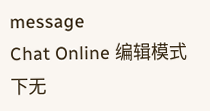message
Chat Online 编辑模式下无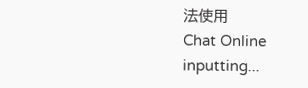法使用
Chat Online inputting...